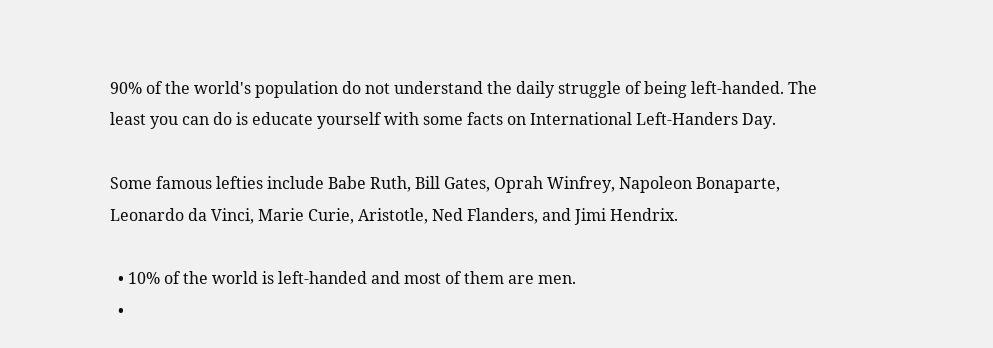90% of the world's population do not understand the daily struggle of being left-handed. The least you can do is educate yourself with some facts on International Left-Handers Day.

Some famous lefties include Babe Ruth, Bill Gates, Oprah Winfrey, Napoleon Bonaparte, Leonardo da Vinci, Marie Curie, Aristotle, Ned Flanders, and Jimi Hendrix.

  • 10% of the world is left-handed and most of them are men.
  •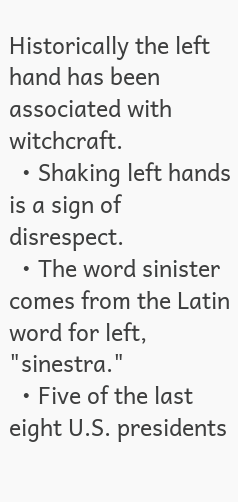Historically the left hand has been associated with witchcraft.
  • Shaking left hands is a sign of disrespect.
  • The word sinister comes from the Latin word for left, "sinestra."
  • Five of the last eight U.S. presidents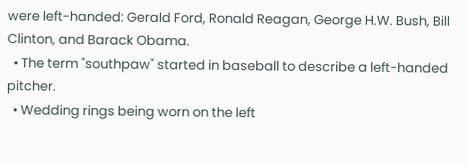were left-handed: Gerald Ford, Ronald Reagan, George H.W. Bush, Bill Clinton, and Barack Obama.
  • The term "southpaw" started in baseball to describe a left-handed pitcher.
  • Wedding rings being worn on the left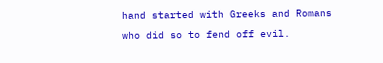hand started with Greeks and Romans who did so to fend off evil.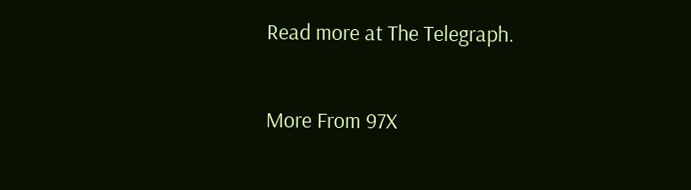Read more at The Telegraph.

More From 97X